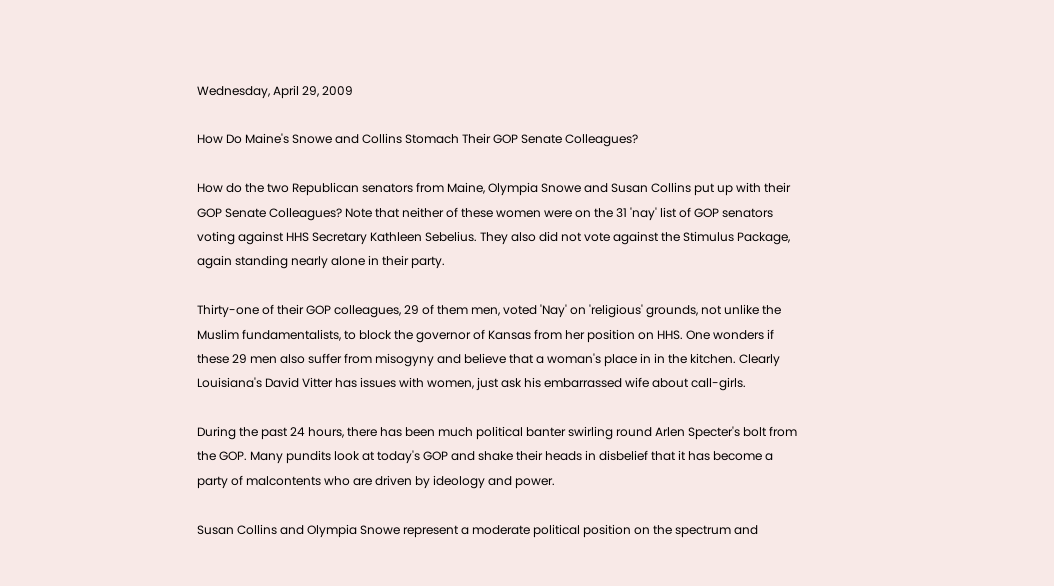Wednesday, April 29, 2009

How Do Maine's Snowe and Collins Stomach Their GOP Senate Colleagues?

How do the two Republican senators from Maine, Olympia Snowe and Susan Collins put up with their GOP Senate Colleagues? Note that neither of these women were on the 31 'nay' list of GOP senators voting against HHS Secretary Kathleen Sebelius. They also did not vote against the Stimulus Package, again standing nearly alone in their party.

Thirty-one of their GOP colleagues, 29 of them men, voted 'Nay' on 'religious' grounds, not unlike the Muslim fundamentalists, to block the governor of Kansas from her position on HHS. One wonders if these 29 men also suffer from misogyny and believe that a woman's place in in the kitchen. Clearly Louisiana's David Vitter has issues with women, just ask his embarrassed wife about call-girls.

During the past 24 hours, there has been much political banter swirling round Arlen Specter's bolt from the GOP. Many pundits look at today's GOP and shake their heads in disbelief that it has become a party of malcontents who are driven by ideology and power.

Susan Collins and Olympia Snowe represent a moderate political position on the spectrum and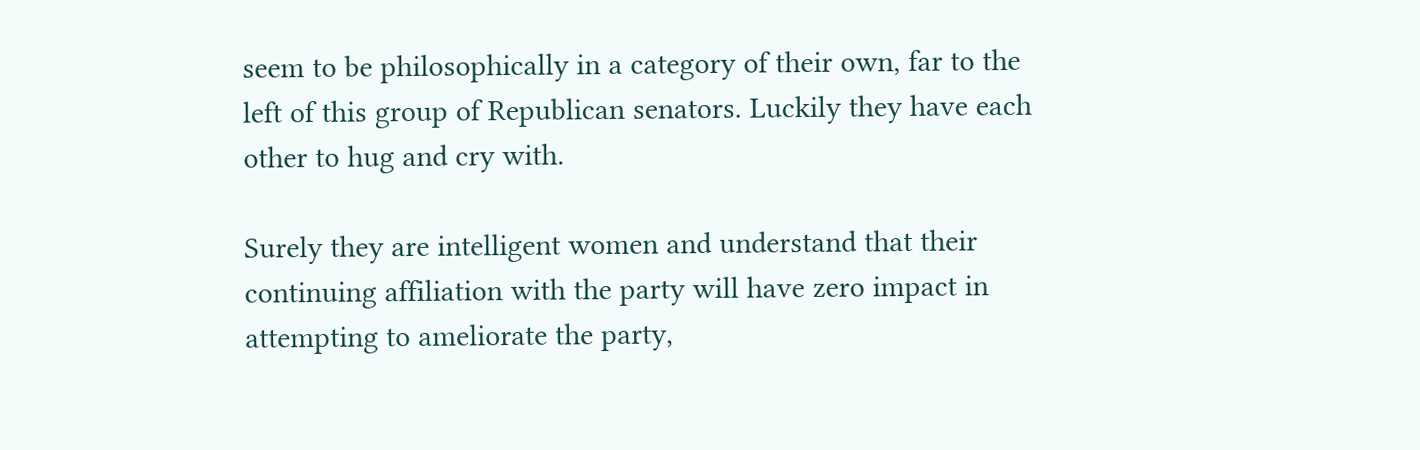seem to be philosophically in a category of their own, far to the left of this group of Republican senators. Luckily they have each other to hug and cry with.

Surely they are intelligent women and understand that their continuing affiliation with the party will have zero impact in attempting to ameliorate the party,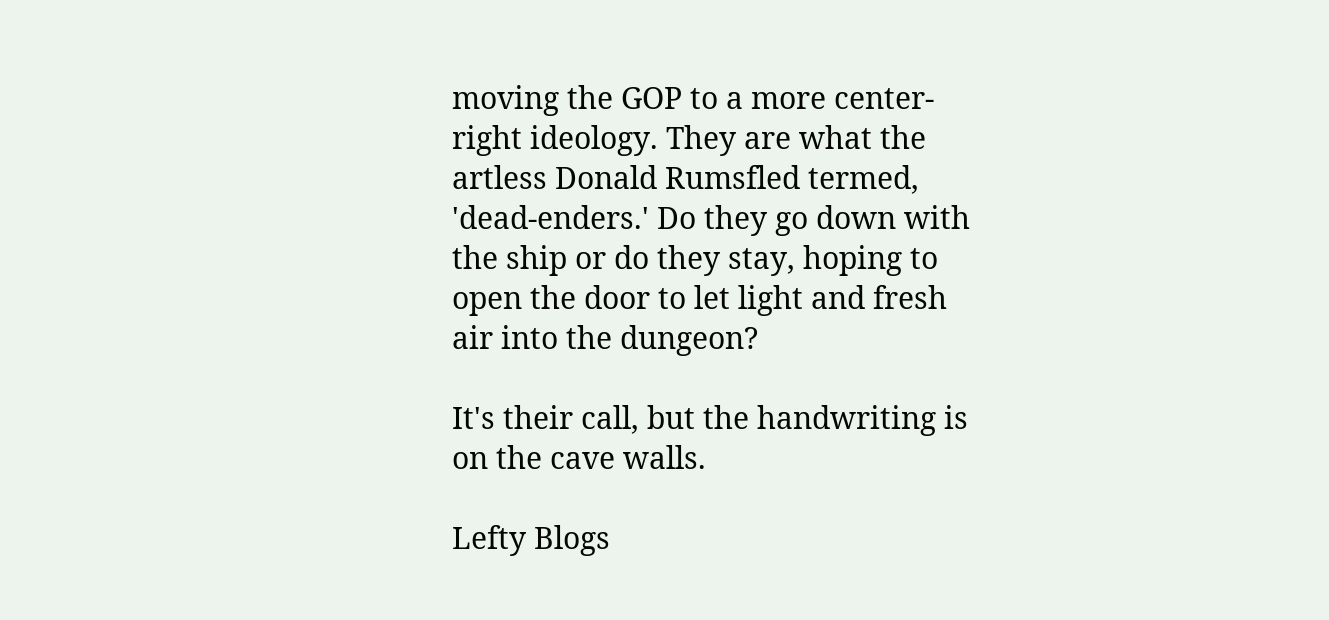moving the GOP to a more center-right ideology. They are what the artless Donald Rumsfled termed, 'dead-enders.' Do they go down with the ship or do they stay, hoping to open the door to let light and fresh air into the dungeon?

It's their call, but the handwriting is on the cave walls.

Lefty Blogs